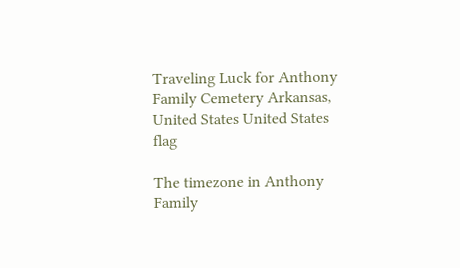Traveling Luck for Anthony Family Cemetery Arkansas, United States United States flag

The timezone in Anthony Family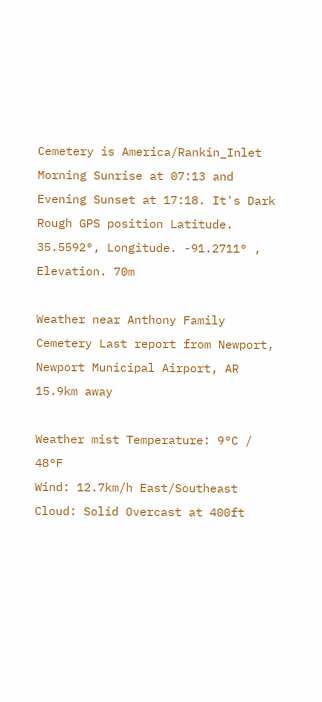Cemetery is America/Rankin_Inlet
Morning Sunrise at 07:13 and Evening Sunset at 17:18. It's Dark
Rough GPS position Latitude. 35.5592°, Longitude. -91.2711° , Elevation. 70m

Weather near Anthony Family Cemetery Last report from Newport, Newport Municipal Airport, AR 15.9km away

Weather mist Temperature: 9°C / 48°F
Wind: 12.7km/h East/Southeast
Cloud: Solid Overcast at 400ft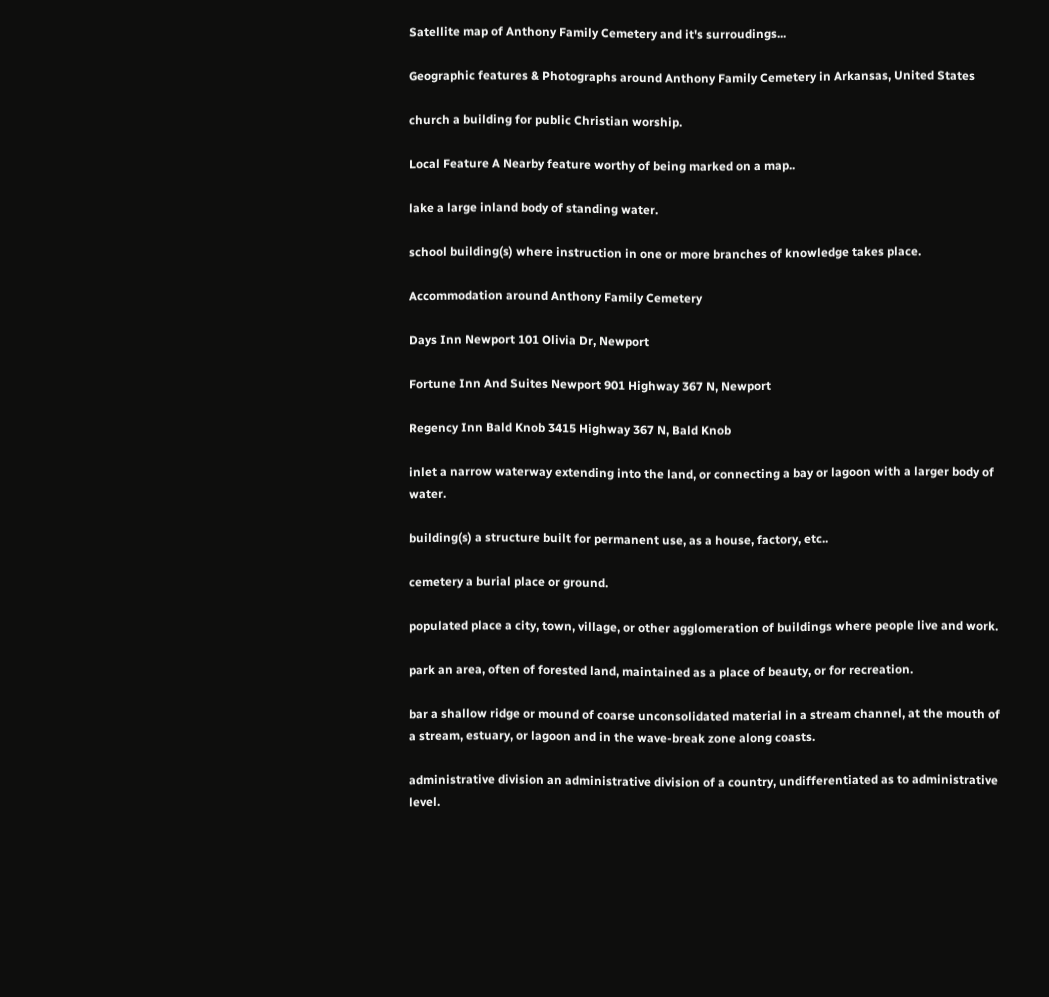Satellite map of Anthony Family Cemetery and it's surroudings...

Geographic features & Photographs around Anthony Family Cemetery in Arkansas, United States

church a building for public Christian worship.

Local Feature A Nearby feature worthy of being marked on a map..

lake a large inland body of standing water.

school building(s) where instruction in one or more branches of knowledge takes place.

Accommodation around Anthony Family Cemetery

Days Inn Newport 101 Olivia Dr, Newport

Fortune Inn And Suites Newport 901 Highway 367 N, Newport

Regency Inn Bald Knob 3415 Highway 367 N, Bald Knob

inlet a narrow waterway extending into the land, or connecting a bay or lagoon with a larger body of water.

building(s) a structure built for permanent use, as a house, factory, etc..

cemetery a burial place or ground.

populated place a city, town, village, or other agglomeration of buildings where people live and work.

park an area, often of forested land, maintained as a place of beauty, or for recreation.

bar a shallow ridge or mound of coarse unconsolidated material in a stream channel, at the mouth of a stream, estuary, or lagoon and in the wave-break zone along coasts.

administrative division an administrative division of a country, undifferentiated as to administrative level.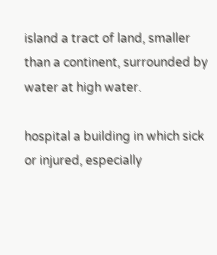island a tract of land, smaller than a continent, surrounded by water at high water.

hospital a building in which sick or injured, especially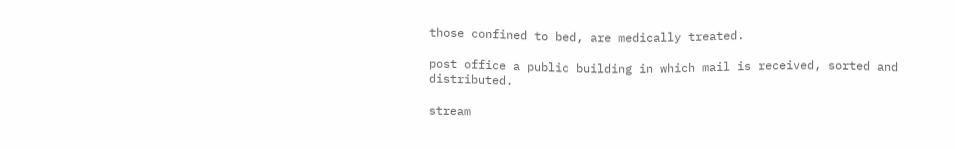those confined to bed, are medically treated.

post office a public building in which mail is received, sorted and distributed.

stream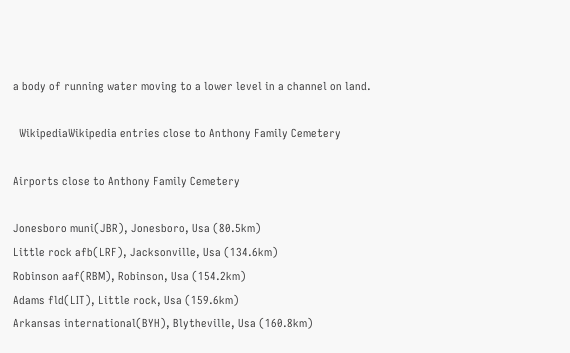a body of running water moving to a lower level in a channel on land.

  WikipediaWikipedia entries close to Anthony Family Cemetery

Airports close to Anthony Family Cemetery

Jonesboro muni(JBR), Jonesboro, Usa (80.5km)
Little rock afb(LRF), Jacksonville, Usa (134.6km)
Robinson aaf(RBM), Robinson, Usa (154.2km)
Adams fld(LIT), Little rock, Usa (159.6km)
Arkansas international(BYH), Blytheville, Usa (160.8km)